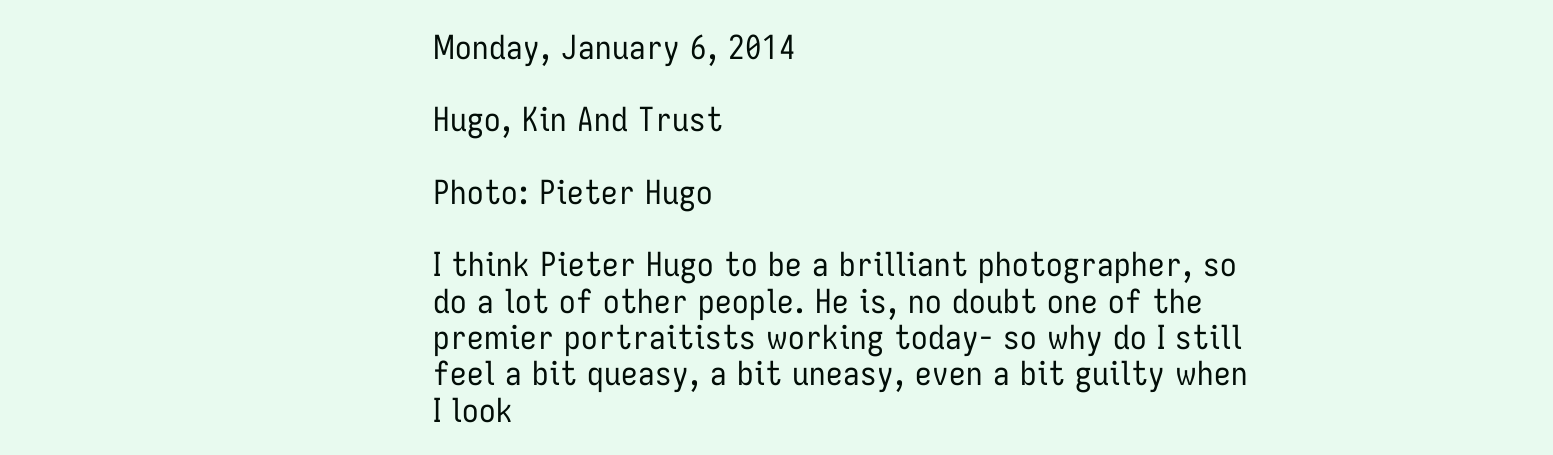Monday, January 6, 2014

Hugo, Kin And Trust

Photo: Pieter Hugo

I think Pieter Hugo to be a brilliant photographer, so do a lot of other people. He is, no doubt one of the premier portraitists working today- so why do I still feel a bit queasy, a bit uneasy, even a bit guilty when I look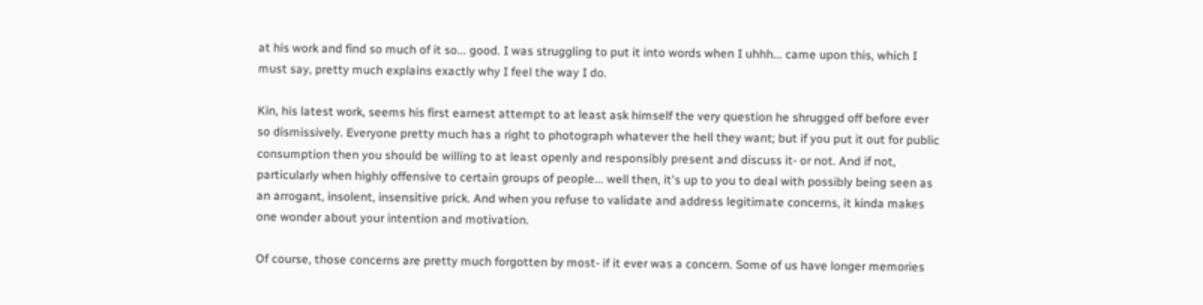at his work and find so much of it so... good. I was struggling to put it into words when I uhhh... came upon this, which I must say, pretty much explains exactly why I feel the way I do.

Kin, his latest work, seems his first earnest attempt to at least ask himself the very question he shrugged off before ever so dismissively. Everyone pretty much has a right to photograph whatever the hell they want; but if you put it out for public consumption then you should be willing to at least openly and responsibly present and discuss it- or not. And if not, particularly when highly offensive to certain groups of people... well then, it's up to you to deal with possibly being seen as an arrogant, insolent, insensitive prick. And when you refuse to validate and address legitimate concerns, it kinda makes one wonder about your intention and motivation.

Of course, those concerns are pretty much forgotten by most- if it ever was a concern. Some of us have longer memories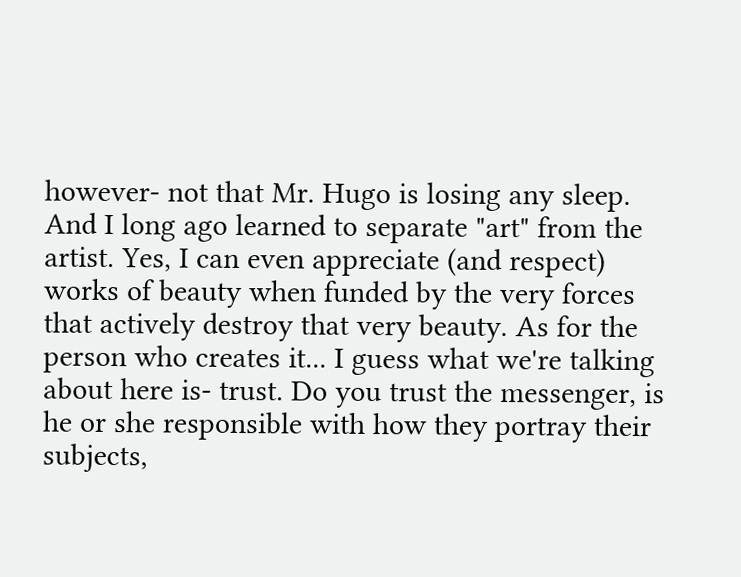however- not that Mr. Hugo is losing any sleep. And I long ago learned to separate "art" from the artist. Yes, I can even appreciate (and respect) works of beauty when funded by the very forces that actively destroy that very beauty. As for the person who creates it... I guess what we're talking about here is- trust. Do you trust the messenger, is he or she responsible with how they portray their subjects,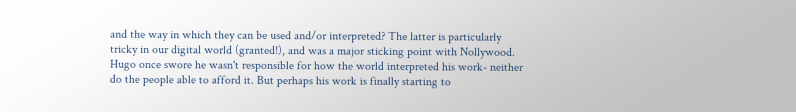and the way in which they can be used and/or interpreted? The latter is particularly tricky in our digital world (granted!), and was a major sticking point with Nollywood. Hugo once swore he wasn't responsible for how the world interpreted his work- neither do the people able to afford it. But perhaps his work is finally starting to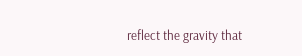reflect the gravity that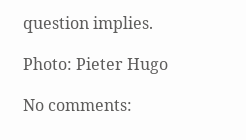question implies.

Photo: Pieter Hugo

No comments: